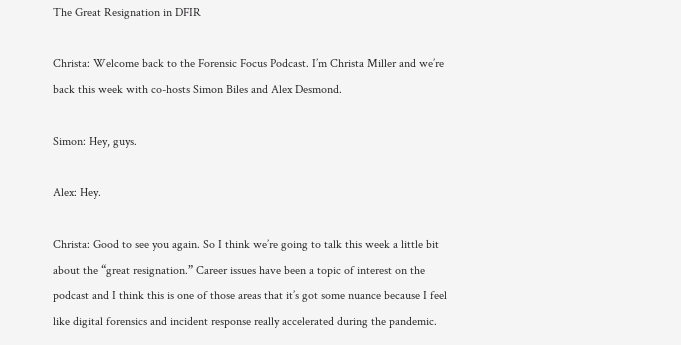The Great Resignation in DFIR

Christa: Welcome back to the Forensic Focus Podcast. I’m Christa Miller and we’re back this week with co-hosts Simon Biles and Alex Desmond.

Simon: Hey, guys.

Alex: Hey.

Christa: Good to see you again. So I think we’re going to talk this week a little bit about the “great resignation.” Career issues have been a topic of interest on the podcast and I think this is one of those areas that it’s got some nuance because I feel like digital forensics and incident response really accelerated during the pandemic.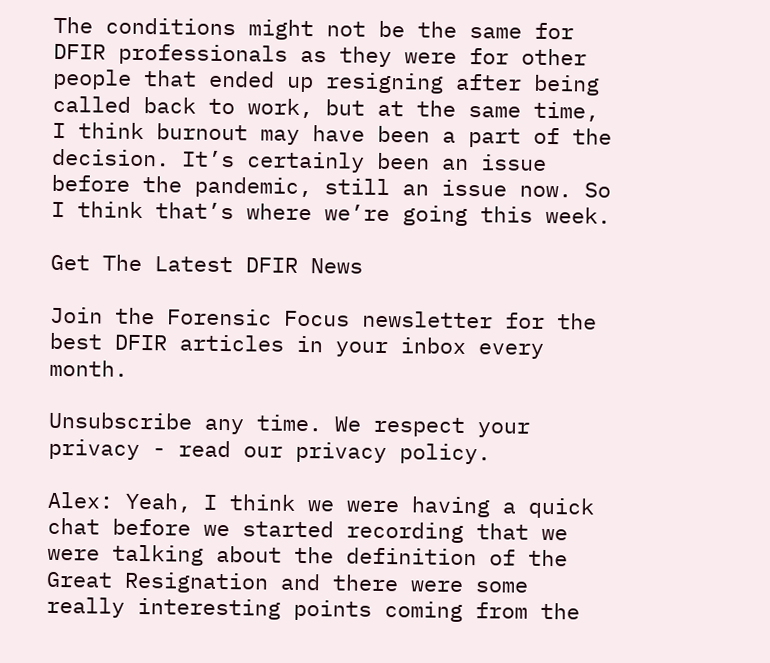The conditions might not be the same for DFIR professionals as they were for other people that ended up resigning after being called back to work, but at the same time, I think burnout may have been a part of the decision. It’s certainly been an issue before the pandemic, still an issue now. So I think that’s where we’re going this week.

Get The Latest DFIR News

Join the Forensic Focus newsletter for the best DFIR articles in your inbox every month.

Unsubscribe any time. We respect your privacy - read our privacy policy.

Alex: Yeah, I think we were having a quick chat before we started recording that we were talking about the definition of the Great Resignation and there were some really interesting points coming from the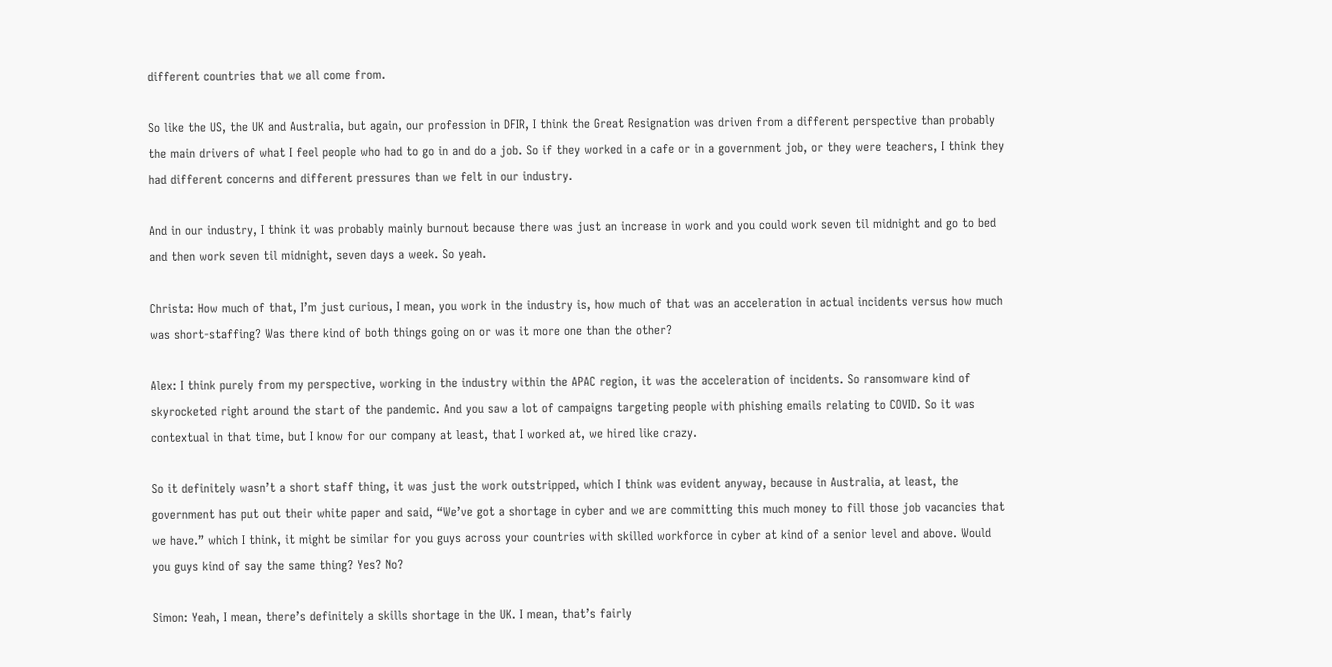different countries that we all come from.

So like the US, the UK and Australia, but again, our profession in DFIR, I think the Great Resignation was driven from a different perspective than probably the main drivers of what I feel people who had to go in and do a job. So if they worked in a cafe or in a government job, or they were teachers, I think they had different concerns and different pressures than we felt in our industry.

And in our industry, I think it was probably mainly burnout because there was just an increase in work and you could work seven til midnight and go to bed and then work seven til midnight, seven days a week. So yeah.

Christa: How much of that, I’m just curious, I mean, you work in the industry is, how much of that was an acceleration in actual incidents versus how much was short-staffing? Was there kind of both things going on or was it more one than the other?

Alex: I think purely from my perspective, working in the industry within the APAC region, it was the acceleration of incidents. So ransomware kind of skyrocketed right around the start of the pandemic. And you saw a lot of campaigns targeting people with phishing emails relating to COVID. So it was contextual in that time, but I know for our company at least, that I worked at, we hired like crazy.

So it definitely wasn’t a short staff thing, it was just the work outstripped, which I think was evident anyway, because in Australia, at least, the government has put out their white paper and said, “We’ve got a shortage in cyber and we are committing this much money to fill those job vacancies that we have.” which I think, it might be similar for you guys across your countries with skilled workforce in cyber at kind of a senior level and above. Would you guys kind of say the same thing? Yes? No?

Simon: Yeah, I mean, there’s definitely a skills shortage in the UK. I mean, that’s fairly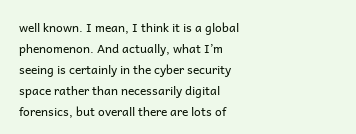well known. I mean, I think it is a global phenomenon. And actually, what I’m seeing is certainly in the cyber security space rather than necessarily digital forensics, but overall there are lots of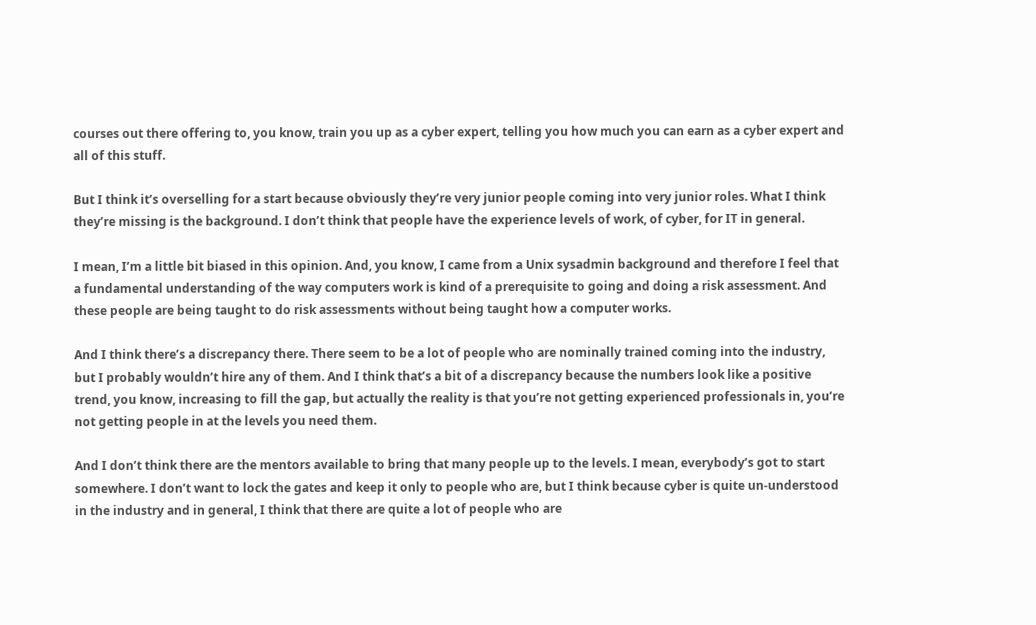courses out there offering to, you know, train you up as a cyber expert, telling you how much you can earn as a cyber expert and all of this stuff.

But I think it’s overselling for a start because obviously they’re very junior people coming into very junior roles. What I think they’re missing is the background. I don’t think that people have the experience levels of work, of cyber, for IT in general.

I mean, I’m a little bit biased in this opinion. And, you know, I came from a Unix sysadmin background and therefore I feel that a fundamental understanding of the way computers work is kind of a prerequisite to going and doing a risk assessment. And these people are being taught to do risk assessments without being taught how a computer works.

And I think there’s a discrepancy there. There seem to be a lot of people who are nominally trained coming into the industry, but I probably wouldn’t hire any of them. And I think that’s a bit of a discrepancy because the numbers look like a positive trend, you know, increasing to fill the gap, but actually the reality is that you’re not getting experienced professionals in, you’re not getting people in at the levels you need them.

And I don’t think there are the mentors available to bring that many people up to the levels. I mean, everybody’s got to start somewhere. I don’t want to lock the gates and keep it only to people who are, but I think because cyber is quite un-understood in the industry and in general, I think that there are quite a lot of people who are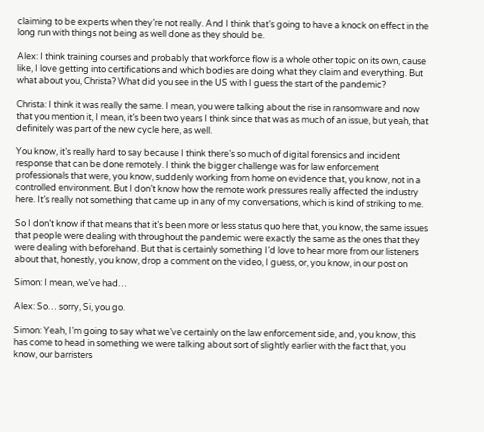claiming to be experts when they’re not really. And I think that’s going to have a knock on effect in the long run with things not being as well done as they should be.

Alex: I think training courses and probably that workforce flow is a whole other topic on its own, cause like, I love getting into certifications and which bodies are doing what they claim and everything. But what about you, Christa? What did you see in the US with I guess the start of the pandemic?

Christa: I think it was really the same. I mean, you were talking about the rise in ransomware and now that you mention it, I mean, it’s been two years I think since that was as much of an issue, but yeah, that definitely was part of the new cycle here, as well.

You know, it’s really hard to say because I think there’s so much of digital forensics and incident response that can be done remotely. I think the bigger challenge was for law enforcement professionals that were, you know, suddenly working from home on evidence that, you know, not in a controlled environment. But I don’t know how the remote work pressures really affected the industry here. It’s really not something that came up in any of my conversations, which is kind of striking to me.

So I don’t know if that means that it’s been more or less status quo here that, you know, the same issues that people were dealing with throughout the pandemic were exactly the same as the ones that they were dealing with beforehand. But that is certainly something I’d love to hear more from our listeners about that, honestly, you know, drop a comment on the video, I guess, or, you know, in our post on

Simon: I mean, we’ve had…

Alex: So… sorry, Si, you go.

Simon: Yeah, I’m going to say what we’ve certainly on the law enforcement side, and, you know, this has come to head in something we were talking about sort of slightly earlier with the fact that, you know, our barristers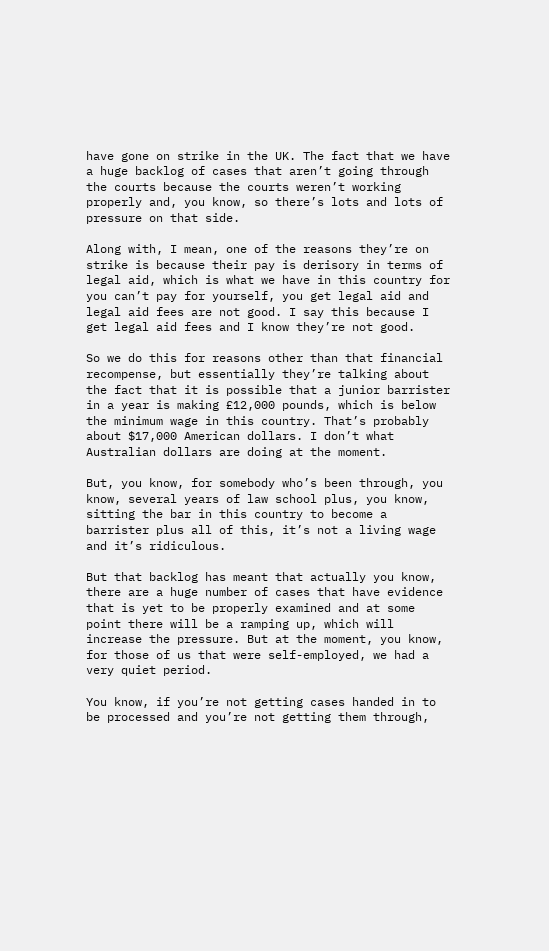have gone on strike in the UK. The fact that we have a huge backlog of cases that aren’t going through the courts because the courts weren’t working properly and, you know, so there’s lots and lots of pressure on that side.

Along with, I mean, one of the reasons they’re on strike is because their pay is derisory in terms of legal aid, which is what we have in this country for you can’t pay for yourself, you get legal aid and legal aid fees are not good. I say this because I get legal aid fees and I know they’re not good.

So we do this for reasons other than that financial recompense, but essentially they’re talking about the fact that it is possible that a junior barrister in a year is making £12,000 pounds, which is below the minimum wage in this country. That’s probably about $17,000 American dollars. I don’t what Australian dollars are doing at the moment.

But, you know, for somebody who’s been through, you know, several years of law school plus, you know, sitting the bar in this country to become a barrister plus all of this, it’s not a living wage and it’s ridiculous.

But that backlog has meant that actually you know, there are a huge number of cases that have evidence that is yet to be properly examined and at some point there will be a ramping up, which will increase the pressure. But at the moment, you know, for those of us that were self-employed, we had a very quiet period.

You know, if you’re not getting cases handed in to be processed and you’re not getting them through,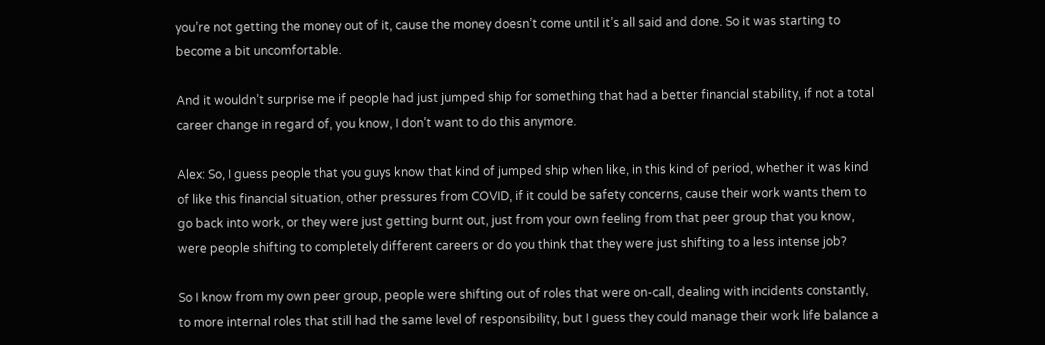you’re not getting the money out of it, cause the money doesn’t come until it’s all said and done. So it was starting to become a bit uncomfortable.

And it wouldn’t surprise me if people had just jumped ship for something that had a better financial stability, if not a total career change in regard of, you know, I don’t want to do this anymore.

Alex: So, I guess people that you guys know that kind of jumped ship when like, in this kind of period, whether it was kind of like this financial situation, other pressures from COVID, if it could be safety concerns, cause their work wants them to go back into work, or they were just getting burnt out, just from your own feeling from that peer group that you know, were people shifting to completely different careers or do you think that they were just shifting to a less intense job?

So I know from my own peer group, people were shifting out of roles that were on-call, dealing with incidents constantly, to more internal roles that still had the same level of responsibility, but I guess they could manage their work life balance a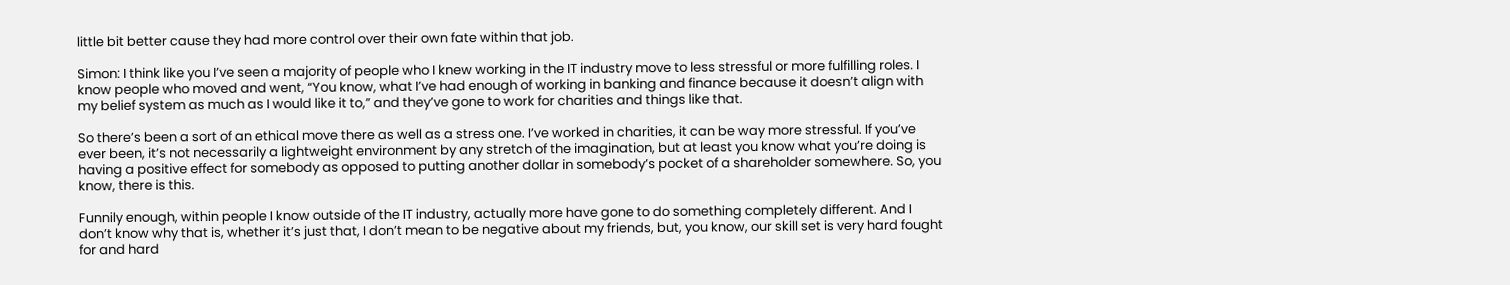little bit better cause they had more control over their own fate within that job.

Simon: I think like you I’ve seen a majority of people who I knew working in the IT industry move to less stressful or more fulfilling roles. I know people who moved and went, “You know, what I’ve had enough of working in banking and finance because it doesn’t align with my belief system as much as I would like it to,” and they’ve gone to work for charities and things like that.

So there’s been a sort of an ethical move there as well as a stress one. I’ve worked in charities, it can be way more stressful. If you’ve ever been, it’s not necessarily a lightweight environment by any stretch of the imagination, but at least you know what you’re doing is having a positive effect for somebody as opposed to putting another dollar in somebody’s pocket of a shareholder somewhere. So, you know, there is this.

Funnily enough, within people I know outside of the IT industry, actually more have gone to do something completely different. And I don’t know why that is, whether it’s just that, I don’t mean to be negative about my friends, but, you know, our skill set is very hard fought for and hard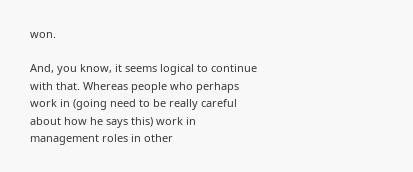won.

And, you know, it seems logical to continue with that. Whereas people who perhaps work in (going need to be really careful about how he says this) work in management roles in other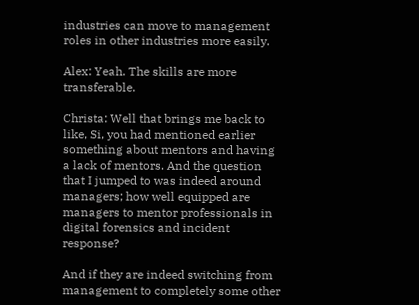industries can move to management roles in other industries more easily.

Alex: Yeah. The skills are more transferable.

Christa: Well that brings me back to like, Si, you had mentioned earlier something about mentors and having a lack of mentors. And the question that I jumped to was indeed around managers; how well equipped are managers to mentor professionals in digital forensics and incident response?

And if they are indeed switching from management to completely some other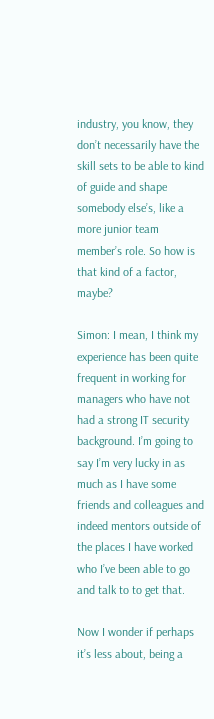industry, you know, they don’t necessarily have the skill sets to be able to kind of guide and shape somebody else’s, like a more junior team member’s role. So how is that kind of a factor, maybe?

Simon: I mean, I think my experience has been quite frequent in working for managers who have not had a strong IT security background. I’m going to say I’m very lucky in as much as I have some friends and colleagues and indeed mentors outside of the places I have worked who I’ve been able to go and talk to to get that.

Now I wonder if perhaps it’s less about, being a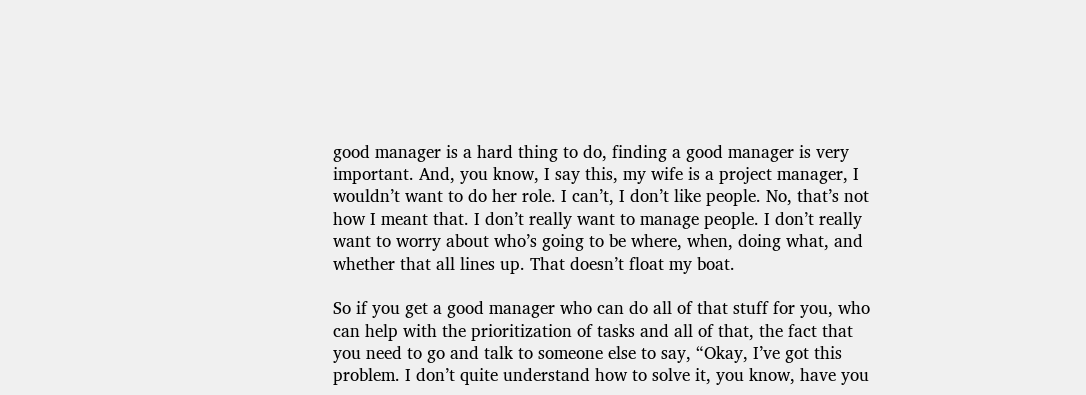good manager is a hard thing to do, finding a good manager is very important. And, you know, I say this, my wife is a project manager, I wouldn’t want to do her role. I can’t, I don’t like people. No, that’s not how I meant that. I don’t really want to manage people. I don’t really want to worry about who’s going to be where, when, doing what, and whether that all lines up. That doesn’t float my boat.

So if you get a good manager who can do all of that stuff for you, who can help with the prioritization of tasks and all of that, the fact that you need to go and talk to someone else to say, “Okay, I’ve got this problem. I don’t quite understand how to solve it, you know, have you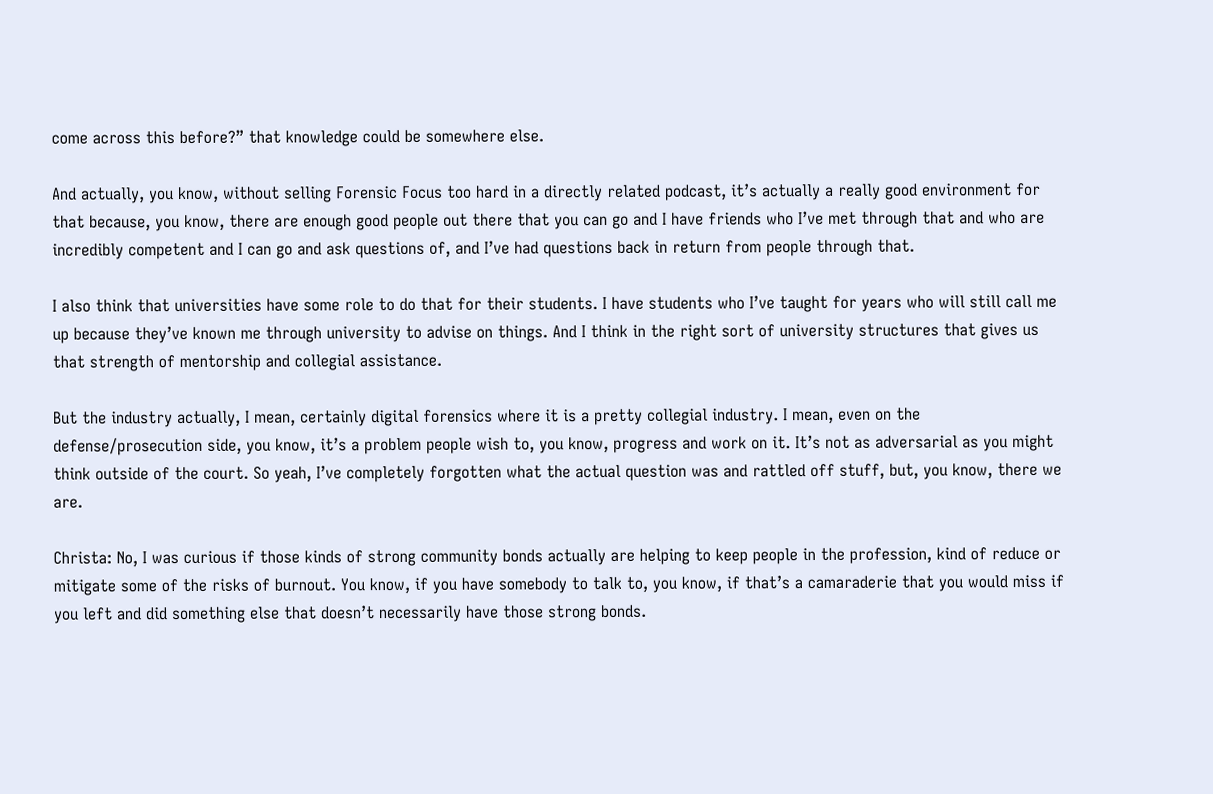come across this before?” that knowledge could be somewhere else.

And actually, you know, without selling Forensic Focus too hard in a directly related podcast, it’s actually a really good environment for that because, you know, there are enough good people out there that you can go and I have friends who I’ve met through that and who are incredibly competent and I can go and ask questions of, and I’ve had questions back in return from people through that.

I also think that universities have some role to do that for their students. I have students who I’ve taught for years who will still call me up because they’ve known me through university to advise on things. And I think in the right sort of university structures that gives us that strength of mentorship and collegial assistance.

But the industry actually, I mean, certainly digital forensics where it is a pretty collegial industry. I mean, even on the defense/prosecution side, you know, it’s a problem people wish to, you know, progress and work on it. It’s not as adversarial as you might think outside of the court. So yeah, I’ve completely forgotten what the actual question was and rattled off stuff, but, you know, there we are.

Christa: No, I was curious if those kinds of strong community bonds actually are helping to keep people in the profession, kind of reduce or mitigate some of the risks of burnout. You know, if you have somebody to talk to, you know, if that’s a camaraderie that you would miss if you left and did something else that doesn’t necessarily have those strong bonds.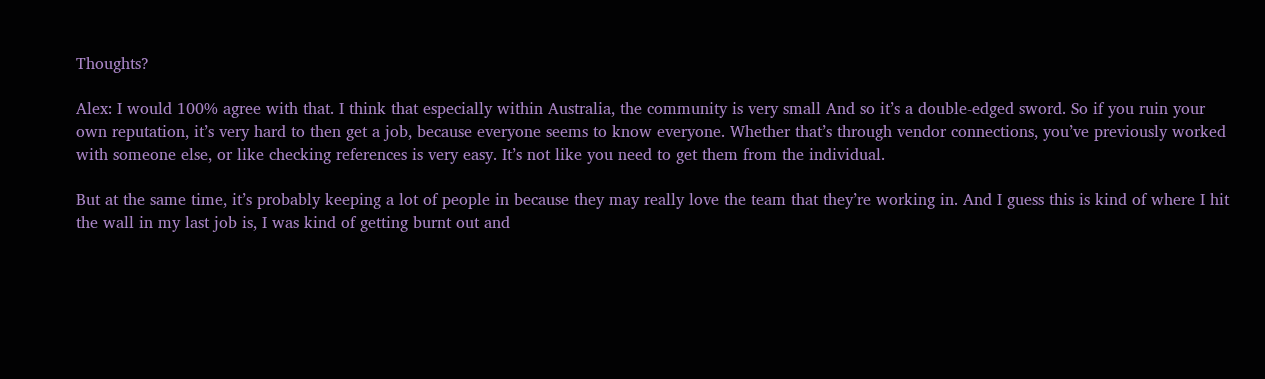Thoughts?

Alex: I would 100% agree with that. I think that especially within Australia, the community is very small And so it’s a double-edged sword. So if you ruin your own reputation, it’s very hard to then get a job, because everyone seems to know everyone. Whether that’s through vendor connections, you’ve previously worked with someone else, or like checking references is very easy. It’s not like you need to get them from the individual.

But at the same time, it’s probably keeping a lot of people in because they may really love the team that they’re working in. And I guess this is kind of where I hit the wall in my last job is, I was kind of getting burnt out and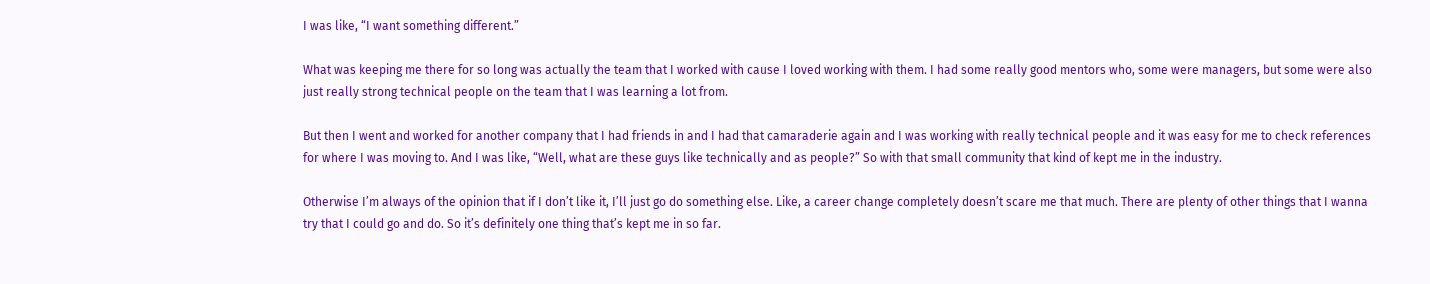I was like, “I want something different.”

What was keeping me there for so long was actually the team that I worked with cause I loved working with them. I had some really good mentors who, some were managers, but some were also just really strong technical people on the team that I was learning a lot from.

But then I went and worked for another company that I had friends in and I had that camaraderie again and I was working with really technical people and it was easy for me to check references for where I was moving to. And I was like, “Well, what are these guys like technically and as people?” So with that small community that kind of kept me in the industry.

Otherwise I’m always of the opinion that if I don’t like it, I’ll just go do something else. Like, a career change completely doesn’t scare me that much. There are plenty of other things that I wanna try that I could go and do. So it’s definitely one thing that’s kept me in so far.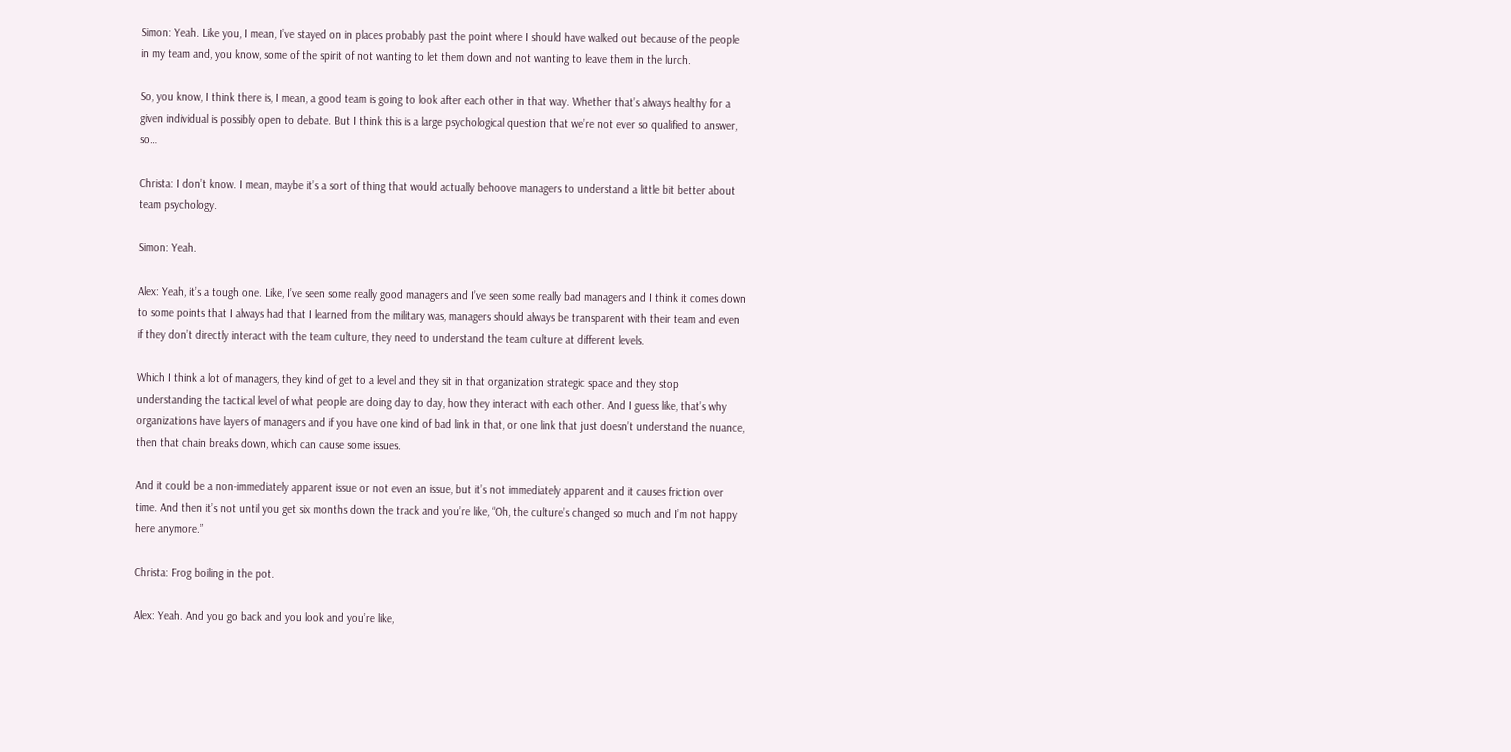Simon: Yeah. Like you, I mean, I’ve stayed on in places probably past the point where I should have walked out because of the people in my team and, you know, some of the spirit of not wanting to let them down and not wanting to leave them in the lurch.

So, you know, I think there is, I mean, a good team is going to look after each other in that way. Whether that’s always healthy for a given individual is possibly open to debate. But I think this is a large psychological question that we’re not ever so qualified to answer, so…

Christa: I don’t know. I mean, maybe it’s a sort of thing that would actually behoove managers to understand a little bit better about team psychology.

Simon: Yeah.

Alex: Yeah, it’s a tough one. Like, I’ve seen some really good managers and I’ve seen some really bad managers and I think it comes down to some points that I always had that I learned from the military was, managers should always be transparent with their team and even if they don’t directly interact with the team culture, they need to understand the team culture at different levels.

Which I think a lot of managers, they kind of get to a level and they sit in that organization strategic space and they stop understanding the tactical level of what people are doing day to day, how they interact with each other. And I guess like, that’s why organizations have layers of managers and if you have one kind of bad link in that, or one link that just doesn’t understand the nuance, then that chain breaks down, which can cause some issues.

And it could be a non-immediately apparent issue or not even an issue, but it’s not immediately apparent and it causes friction over time. And then it’s not until you get six months down the track and you’re like, “Oh, the culture’s changed so much and I’m not happy here anymore.”

Christa: Frog boiling in the pot.

Alex: Yeah. And you go back and you look and you’re like,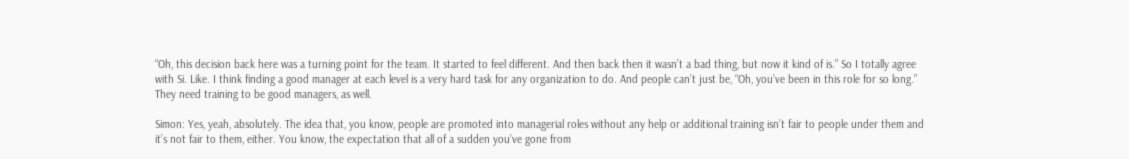“Oh, this decision back here was a turning point for the team. It started to feel different. And then back then it wasn’t a bad thing, but now it kind of is.” So I totally agree with Si. Like. I think finding a good manager at each level is a very hard task for any organization to do. And people can’t just be, “Oh, you’ve been in this role for so long.” They need training to be good managers, as well.

Simon: Yes, yeah, absolutely. The idea that, you know, people are promoted into managerial roles without any help or additional training isn’t fair to people under them and it’s not fair to them, either. You know, the expectation that all of a sudden you’ve gone from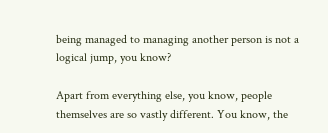being managed to managing another person is not a logical jump, you know?

Apart from everything else, you know, people themselves are so vastly different. You know, the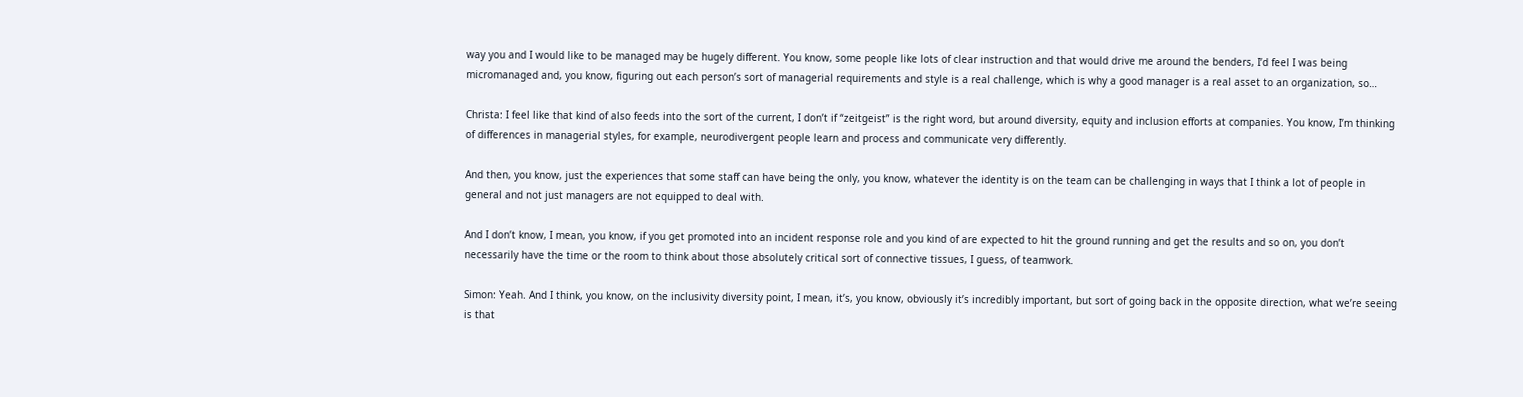way you and I would like to be managed may be hugely different. You know, some people like lots of clear instruction and that would drive me around the benders, I’d feel I was being micromanaged and, you know, figuring out each person’s sort of managerial requirements and style is a real challenge, which is why a good manager is a real asset to an organization, so…

Christa: I feel like that kind of also feeds into the sort of the current, I don’t if “zeitgeist” is the right word, but around diversity, equity and inclusion efforts at companies. You know, I’m thinking of differences in managerial styles, for example, neurodivergent people learn and process and communicate very differently.

And then, you know, just the experiences that some staff can have being the only, you know, whatever the identity is on the team can be challenging in ways that I think a lot of people in general and not just managers are not equipped to deal with.

And I don’t know, I mean, you know, if you get promoted into an incident response role and you kind of are expected to hit the ground running and get the results and so on, you don’t necessarily have the time or the room to think about those absolutely critical sort of connective tissues, I guess, of teamwork.

Simon: Yeah. And I think, you know, on the inclusivity diversity point, I mean, it’s, you know, obviously it’s incredibly important, but sort of going back in the opposite direction, what we’re seeing is that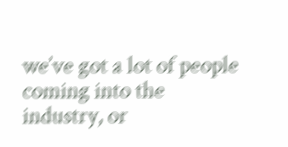we’ve got a lot of people coming into the industry, or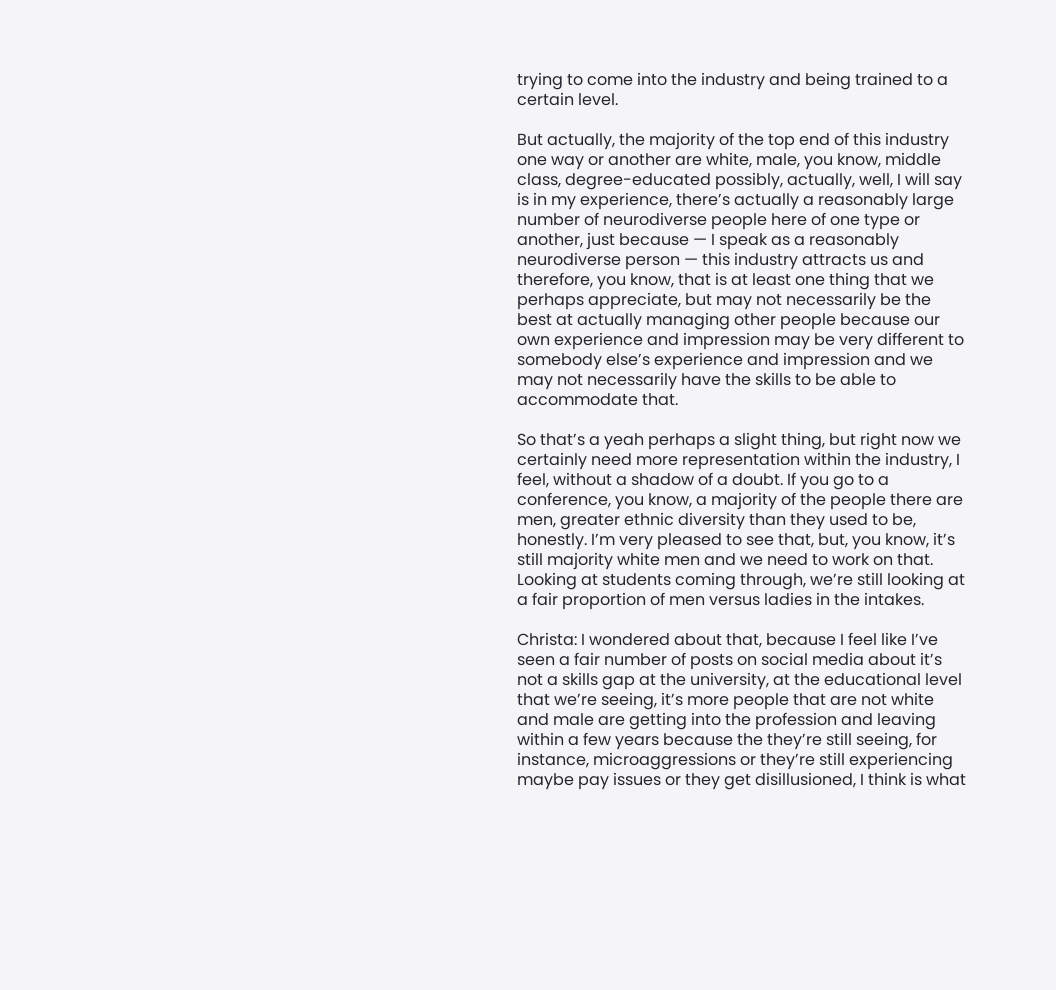trying to come into the industry and being trained to a certain level.

But actually, the majority of the top end of this industry one way or another are white, male, you know, middle class, degree-educated possibly, actually, well, I will say is in my experience, there’s actually a reasonably large number of neurodiverse people here of one type or another, just because — I speak as a reasonably neurodiverse person — this industry attracts us and therefore, you know, that is at least one thing that we perhaps appreciate, but may not necessarily be the best at actually managing other people because our own experience and impression may be very different to somebody else’s experience and impression and we may not necessarily have the skills to be able to accommodate that.

So that’s a yeah perhaps a slight thing, but right now we certainly need more representation within the industry, I feel, without a shadow of a doubt. If you go to a conference, you know, a majority of the people there are men, greater ethnic diversity than they used to be, honestly. I’m very pleased to see that, but, you know, it’s still majority white men and we need to work on that. Looking at students coming through, we’re still looking at a fair proportion of men versus ladies in the intakes.

Christa: I wondered about that, because I feel like I’ve seen a fair number of posts on social media about it’s not a skills gap at the university, at the educational level that we’re seeing, it’s more people that are not white and male are getting into the profession and leaving within a few years because the they’re still seeing, for instance, microaggressions or they’re still experiencing maybe pay issues or they get disillusioned, I think is what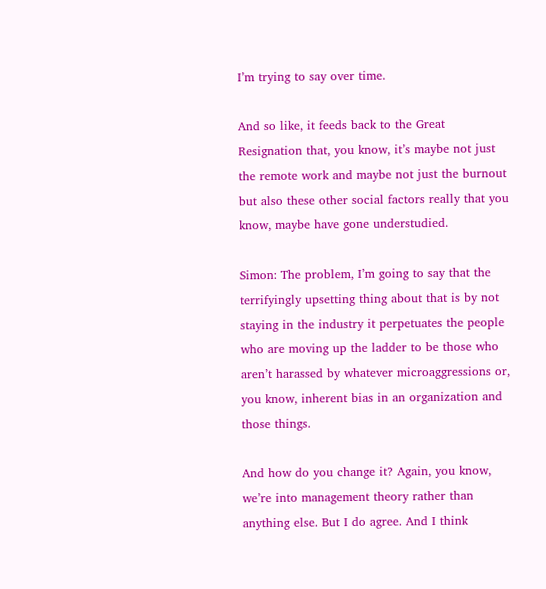I’m trying to say over time.

And so like, it feeds back to the Great Resignation that, you know, it’s maybe not just the remote work and maybe not just the burnout but also these other social factors really that you know, maybe have gone understudied.

Simon: The problem, I’m going to say that the terrifyingly upsetting thing about that is by not staying in the industry it perpetuates the people who are moving up the ladder to be those who aren’t harassed by whatever microaggressions or, you know, inherent bias in an organization and those things.

And how do you change it? Again, you know, we’re into management theory rather than anything else. But I do agree. And I think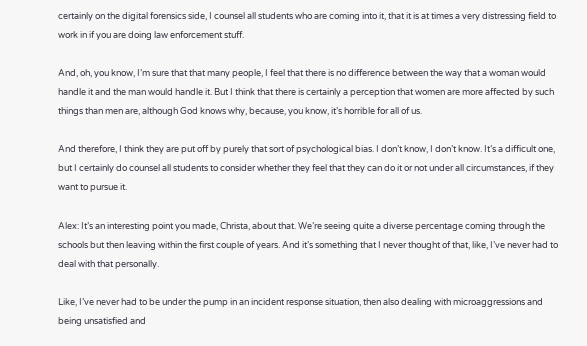certainly on the digital forensics side, I counsel all students who are coming into it, that it is at times a very distressing field to work in if you are doing law enforcement stuff.

And, oh, you know, I’m sure that that many people, I feel that there is no difference between the way that a woman would handle it and the man would handle it. But I think that there is certainly a perception that women are more affected by such things than men are, although God knows why, because, you know, it’s horrible for all of us.

And therefore, I think they are put off by purely that sort of psychological bias. I don’t know, I don’t know. It’s a difficult one, but I certainly do counsel all students to consider whether they feel that they can do it or not under all circumstances, if they want to pursue it.

Alex: It’s an interesting point you made, Christa, about that. We’re seeing quite a diverse percentage coming through the schools but then leaving within the first couple of years. And it’s something that I never thought of that, like, I’ve never had to deal with that personally.

Like, I’ve never had to be under the pump in an incident response situation, then also dealing with microaggressions and being unsatisfied and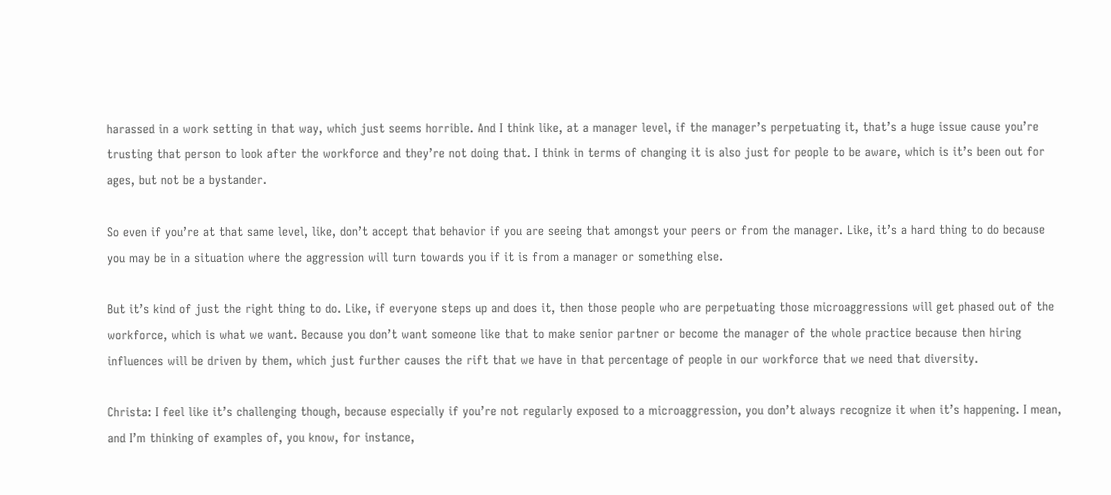harassed in a work setting in that way, which just seems horrible. And I think like, at a manager level, if the manager’s perpetuating it, that’s a huge issue cause you’re trusting that person to look after the workforce and they’re not doing that. I think in terms of changing it is also just for people to be aware, which is it’s been out for ages, but not be a bystander.

So even if you’re at that same level, like, don’t accept that behavior if you are seeing that amongst your peers or from the manager. Like, it’s a hard thing to do because you may be in a situation where the aggression will turn towards you if it is from a manager or something else.

But it’s kind of just the right thing to do. Like, if everyone steps up and does it, then those people who are perpetuating those microaggressions will get phased out of the workforce, which is what we want. Because you don’t want someone like that to make senior partner or become the manager of the whole practice because then hiring influences will be driven by them, which just further causes the rift that we have in that percentage of people in our workforce that we need that diversity.

Christa: I feel like it’s challenging though, because especially if you’re not regularly exposed to a microaggression, you don’t always recognize it when it’s happening. I mean, and I’m thinking of examples of, you know, for instance,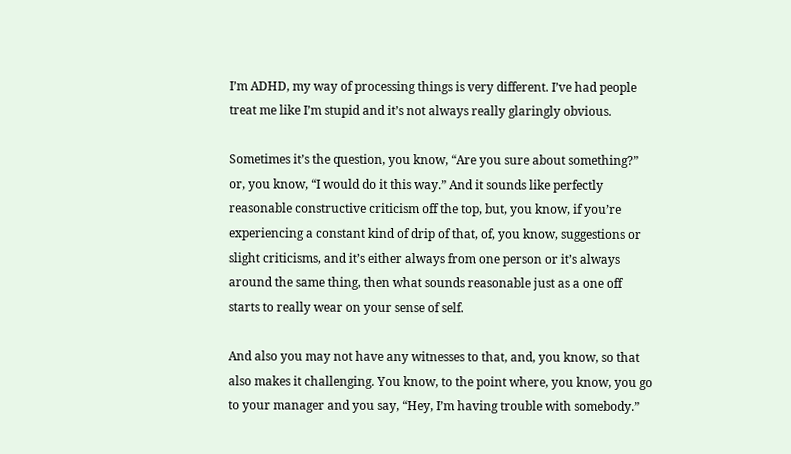I’m ADHD, my way of processing things is very different. I’ve had people treat me like I’m stupid and it’s not always really glaringly obvious.

Sometimes it’s the question, you know, “Are you sure about something?” or, you know, “I would do it this way.” And it sounds like perfectly reasonable constructive criticism off the top, but, you know, if you’re experiencing a constant kind of drip of that, of, you know, suggestions or slight criticisms, and it’s either always from one person or it’s always around the same thing, then what sounds reasonable just as a one off starts to really wear on your sense of self.

And also you may not have any witnesses to that, and, you know, so that also makes it challenging. You know, to the point where, you know, you go to your manager and you say, “Hey, I’m having trouble with somebody.”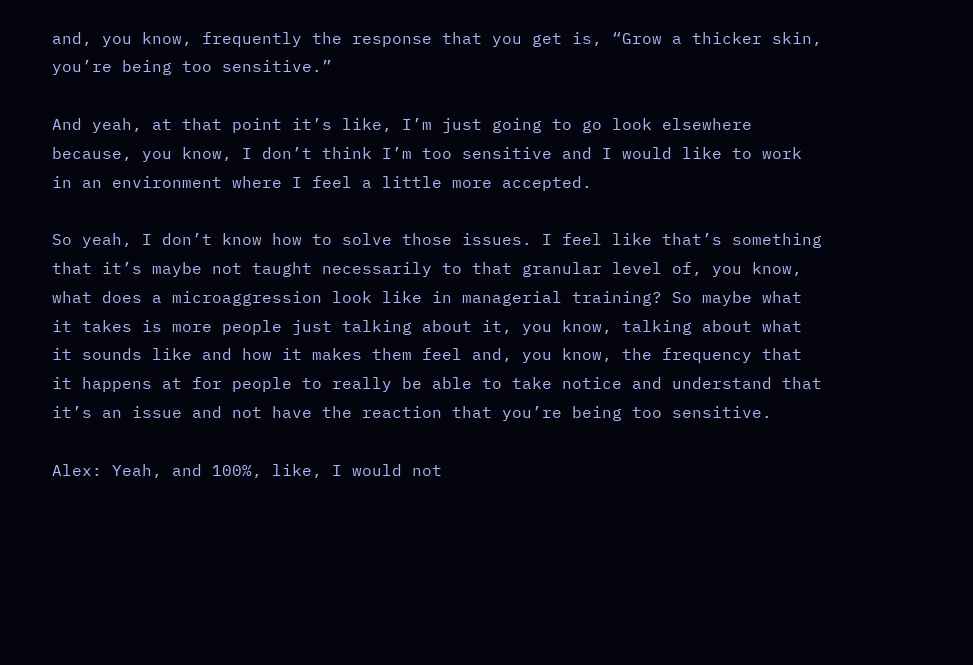and, you know, frequently the response that you get is, “Grow a thicker skin, you’re being too sensitive.”

And yeah, at that point it’s like, I’m just going to go look elsewhere because, you know, I don’t think I’m too sensitive and I would like to work in an environment where I feel a little more accepted.

So yeah, I don’t know how to solve those issues. I feel like that’s something that it’s maybe not taught necessarily to that granular level of, you know, what does a microaggression look like in managerial training? So maybe what it takes is more people just talking about it, you know, talking about what it sounds like and how it makes them feel and, you know, the frequency that it happens at for people to really be able to take notice and understand that it’s an issue and not have the reaction that you’re being too sensitive.

Alex: Yeah, and 100%, like, I would not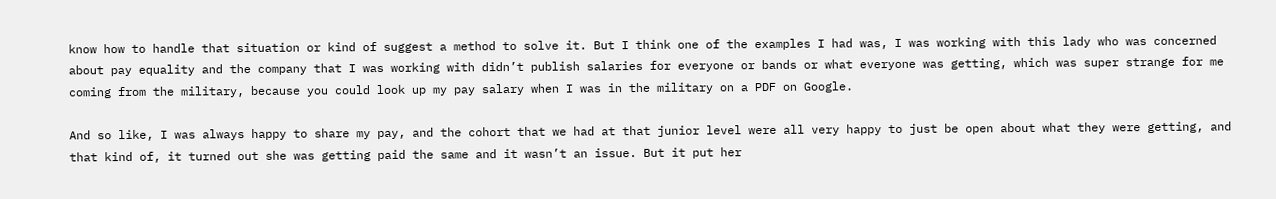know how to handle that situation or kind of suggest a method to solve it. But I think one of the examples I had was, I was working with this lady who was concerned about pay equality and the company that I was working with didn’t publish salaries for everyone or bands or what everyone was getting, which was super strange for me coming from the military, because you could look up my pay salary when I was in the military on a PDF on Google.

And so like, I was always happy to share my pay, and the cohort that we had at that junior level were all very happy to just be open about what they were getting, and that kind of, it turned out she was getting paid the same and it wasn’t an issue. But it put her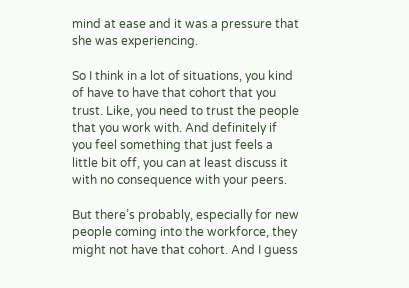mind at ease and it was a pressure that she was experiencing.

So I think in a lot of situations, you kind of have to have that cohort that you trust. Like, you need to trust the people that you work with. And definitely if you feel something that just feels a little bit off, you can at least discuss it with no consequence with your peers.

But there’s probably, especially for new people coming into the workforce, they might not have that cohort. And I guess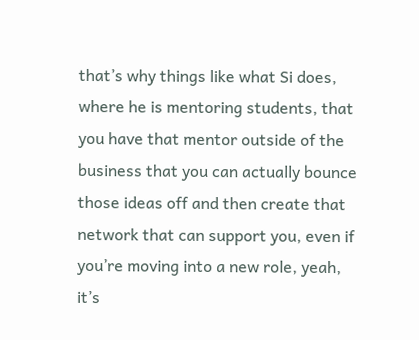that’s why things like what Si does, where he is mentoring students, that you have that mentor outside of the business that you can actually bounce those ideas off and then create that network that can support you, even if you’re moving into a new role, yeah, it’s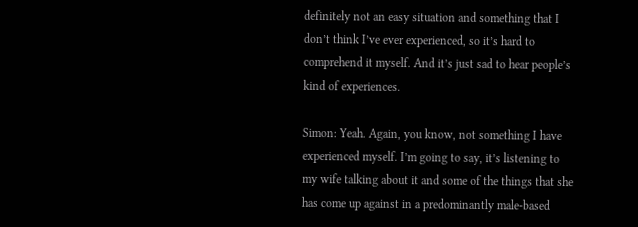definitely not an easy situation and something that I don’t think I’ve ever experienced, so it’s hard to comprehend it myself. And it’s just sad to hear people’s kind of experiences.

Simon: Yeah. Again, you know, not something I have experienced myself. I’m going to say, it’s listening to my wife talking about it and some of the things that she has come up against in a predominantly male-based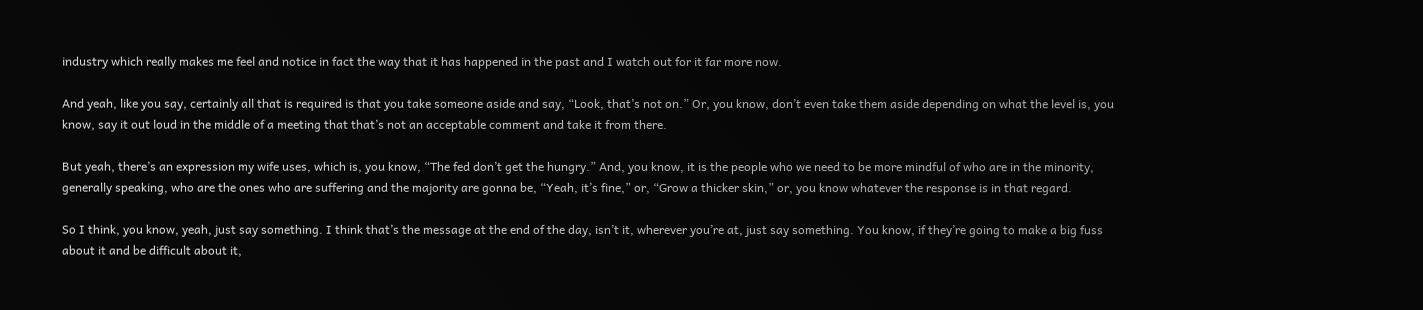industry which really makes me feel and notice in fact the way that it has happened in the past and I watch out for it far more now.

And yeah, like you say, certainly all that is required is that you take someone aside and say, “Look, that’s not on.” Or, you know, don’t even take them aside depending on what the level is, you know, say it out loud in the middle of a meeting that that’s not an acceptable comment and take it from there.

But yeah, there’s an expression my wife uses, which is, you know, “The fed don’t get the hungry.” And, you know, it is the people who we need to be more mindful of who are in the minority, generally speaking, who are the ones who are suffering and the majority are gonna be, “Yeah, it’s fine,” or, “Grow a thicker skin,” or, you know whatever the response is in that regard.

So I think, you know, yeah, just say something. I think that’s the message at the end of the day, isn’t it, wherever you’re at, just say something. You know, if they’re going to make a big fuss about it and be difficult about it,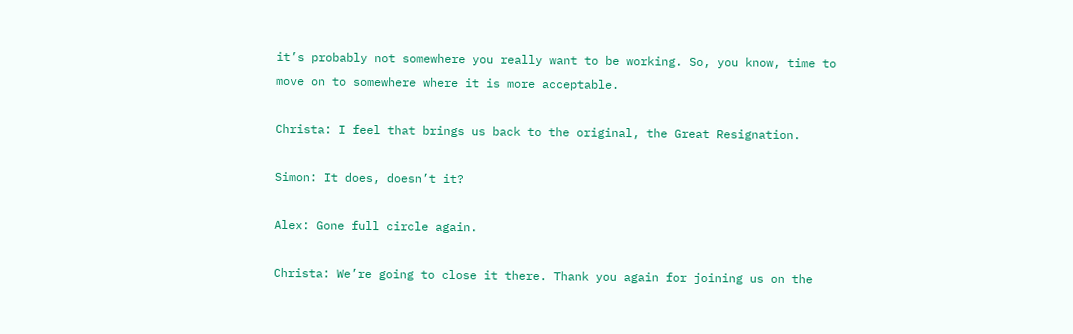it’s probably not somewhere you really want to be working. So, you know, time to move on to somewhere where it is more acceptable.

Christa: I feel that brings us back to the original, the Great Resignation.

Simon: It does, doesn’t it?

Alex: Gone full circle again.

Christa: We’re going to close it there. Thank you again for joining us on the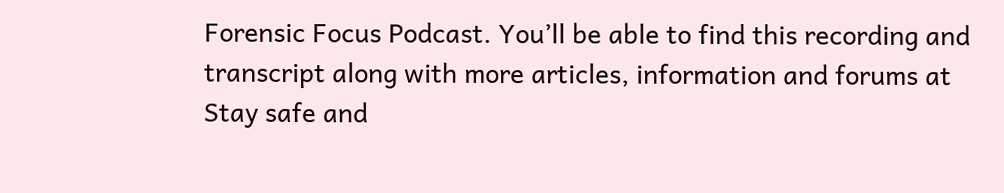Forensic Focus Podcast. You’ll be able to find this recording and transcript along with more articles, information and forums at Stay safe and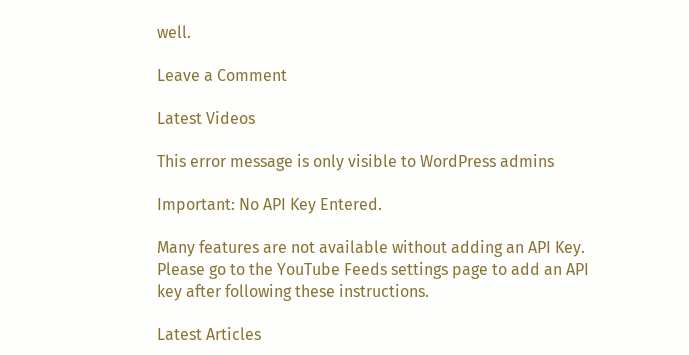well.

Leave a Comment

Latest Videos

This error message is only visible to WordPress admins

Important: No API Key Entered.

Many features are not available without adding an API Key. Please go to the YouTube Feeds settings page to add an API key after following these instructions.

Latest Articles